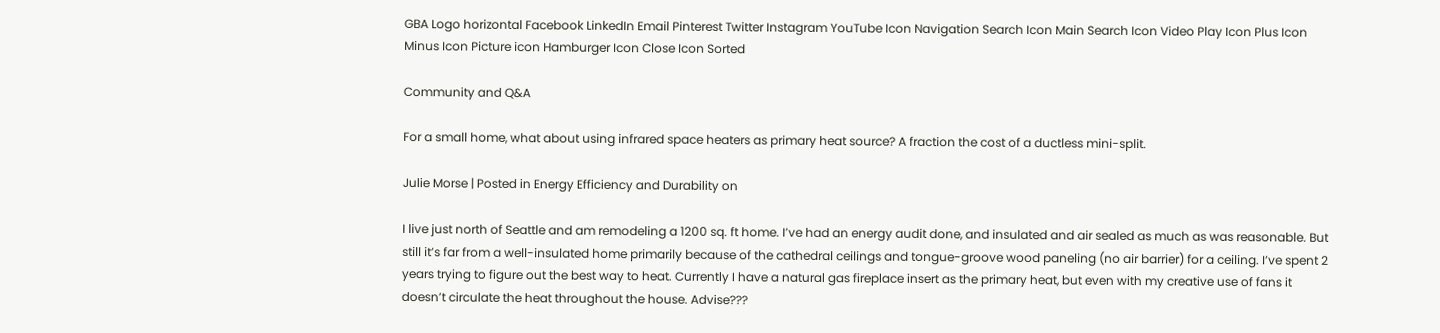GBA Logo horizontal Facebook LinkedIn Email Pinterest Twitter Instagram YouTube Icon Navigation Search Icon Main Search Icon Video Play Icon Plus Icon Minus Icon Picture icon Hamburger Icon Close Icon Sorted

Community and Q&A

For a small home, what about using infrared space heaters as primary heat source? A fraction the cost of a ductless mini-split.

Julie Morse | Posted in Energy Efficiency and Durability on

I live just north of Seattle and am remodeling a 1200 sq. ft home. I’ve had an energy audit done, and insulated and air sealed as much as was reasonable. But still it’s far from a well-insulated home primarily because of the cathedral ceilings and tongue-groove wood paneling (no air barrier) for a ceiling. I’ve spent 2 years trying to figure out the best way to heat. Currently I have a natural gas fireplace insert as the primary heat, but even with my creative use of fans it doesn’t circulate the heat throughout the house. Advise???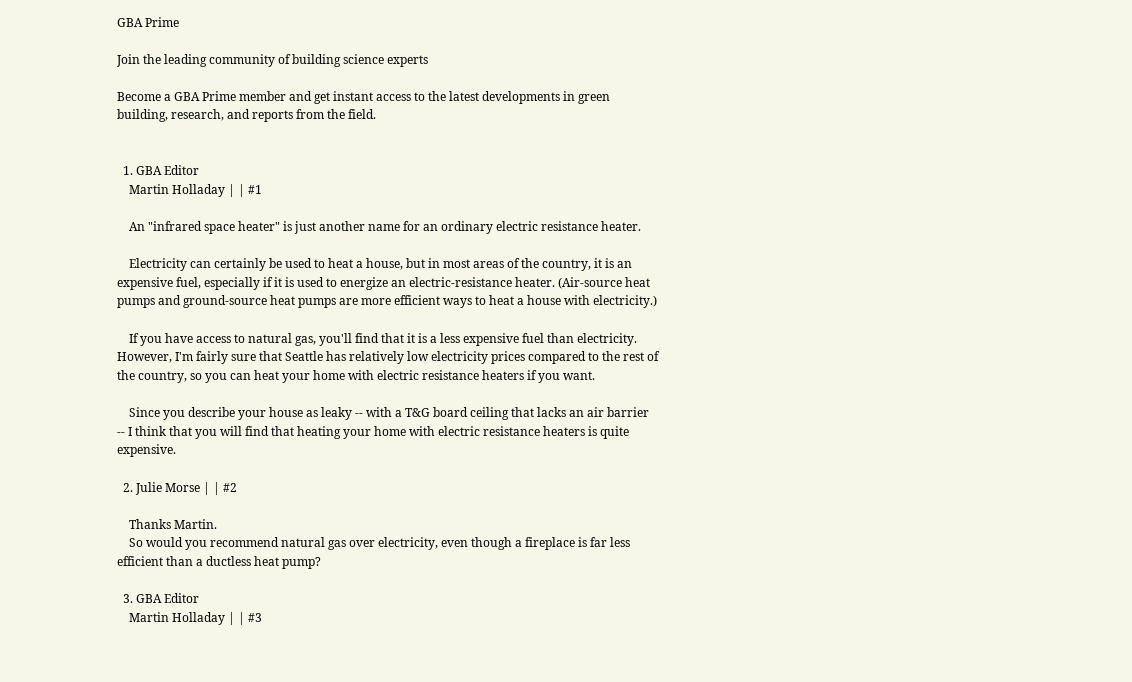GBA Prime

Join the leading community of building science experts

Become a GBA Prime member and get instant access to the latest developments in green building, research, and reports from the field.


  1. GBA Editor
    Martin Holladay | | #1

    An "infrared space heater" is just another name for an ordinary electric resistance heater.

    Electricity can certainly be used to heat a house, but in most areas of the country, it is an expensive fuel, especially if it is used to energize an electric-resistance heater. (Air-source heat pumps and ground-source heat pumps are more efficient ways to heat a house with electricity.)

    If you have access to natural gas, you'll find that it is a less expensive fuel than electricity. However, I'm fairly sure that Seattle has relatively low electricity prices compared to the rest of the country, so you can heat your home with electric resistance heaters if you want.

    Since you describe your house as leaky -- with a T&G board ceiling that lacks an air barrier -- I think that you will find that heating your home with electric resistance heaters is quite expensive.

  2. Julie Morse | | #2

    Thanks Martin.
    So would you recommend natural gas over electricity, even though a fireplace is far less efficient than a ductless heat pump?

  3. GBA Editor
    Martin Holladay | | #3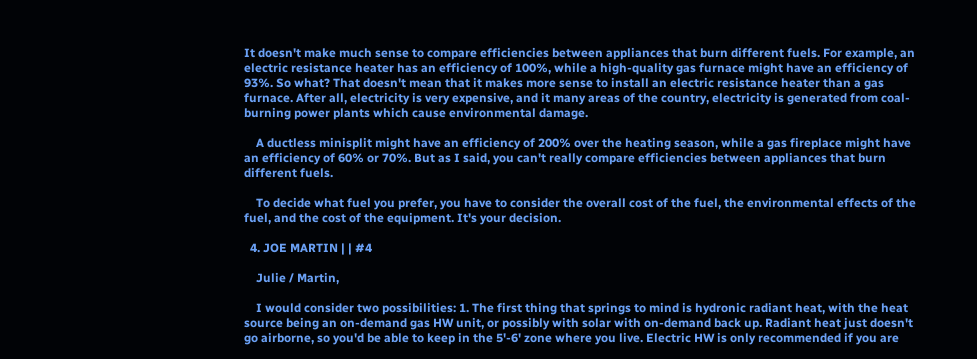It doesn't make much sense to compare efficiencies between appliances that burn different fuels. For example, an electric resistance heater has an efficiency of 100%, while a high-quality gas furnace might have an efficiency of 93%. So what? That doesn't mean that it makes more sense to install an electric resistance heater than a gas furnace. After all, electricity is very expensive, and it many areas of the country, electricity is generated from coal-burning power plants which cause environmental damage.

    A ductless minisplit might have an efficiency of 200% over the heating season, while a gas fireplace might have an efficiency of 60% or 70%. But as I said, you can't really compare efficiencies between appliances that burn different fuels.

    To decide what fuel you prefer, you have to consider the overall cost of the fuel, the environmental effects of the fuel, and the cost of the equipment. It's your decision.

  4. JOE MARTIN | | #4

    Julie / Martin,

    I would consider two possibilities: 1. The first thing that springs to mind is hydronic radiant heat, with the heat source being an on-demand gas HW unit, or possibly with solar with on-demand back up. Radiant heat just doesn't go airborne, so you'd be able to keep in the 5'-6' zone where you live. Electric HW is only recommended if you are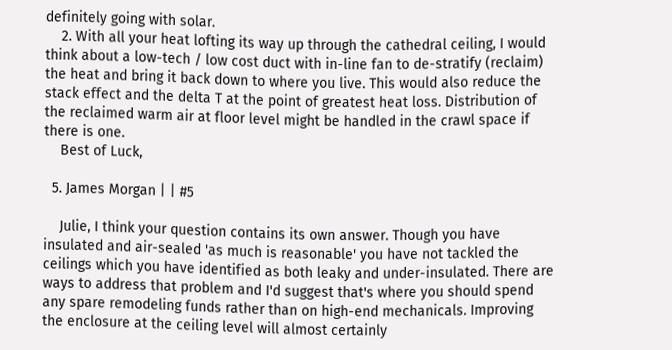definitely going with solar.
    2. With all your heat lofting its way up through the cathedral ceiling, I would think about a low-tech / low cost duct with in-line fan to de-stratify (reclaim) the heat and bring it back down to where you live. This would also reduce the stack effect and the delta T at the point of greatest heat loss. Distribution of the reclaimed warm air at floor level might be handled in the crawl space if there is one.
    Best of Luck,

  5. James Morgan | | #5

    Julie, I think your question contains its own answer. Though you have insulated and air-sealed 'as much is reasonable' you have not tackled the ceilings which you have identified as both leaky and under-insulated. There are ways to address that problem and I'd suggest that's where you should spend any spare remodeling funds rather than on high-end mechanicals. Improving the enclosure at the ceiling level will almost certainly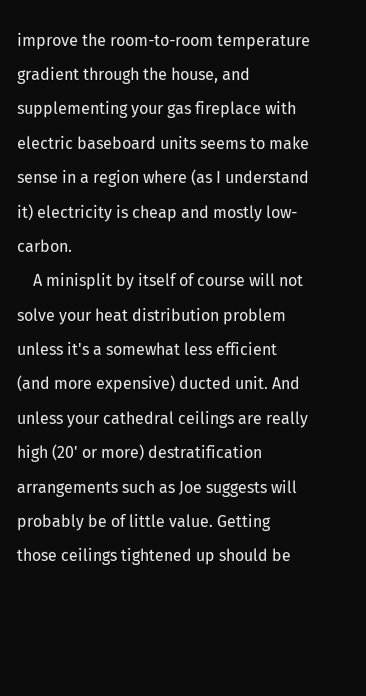improve the room-to-room temperature gradient through the house, and supplementing your gas fireplace with electric baseboard units seems to make sense in a region where (as I understand it) electricity is cheap and mostly low-carbon.
    A minisplit by itself of course will not solve your heat distribution problem unless it's a somewhat less efficient (and more expensive) ducted unit. And unless your cathedral ceilings are really high (20' or more) destratification arrangements such as Joe suggests will probably be of little value. Getting those ceilings tightened up should be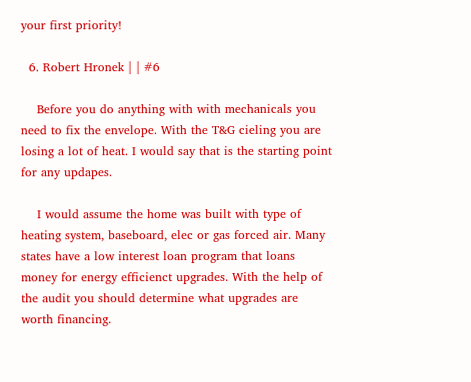your first priority!

  6. Robert Hronek | | #6

    Before you do anything with with mechanicals you need to fix the envelope. With the T&G cieling you are losing a lot of heat. I would say that is the starting point for any updapes.

    I would assume the home was built with type of heating system, baseboard, elec or gas forced air. Many states have a low interest loan program that loans money for energy efficienct upgrades. With the help of the audit you should determine what upgrades are worth financing.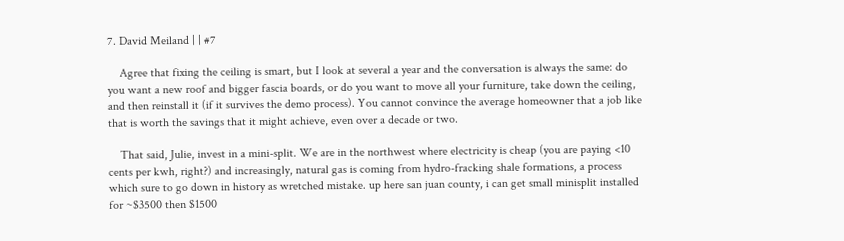7. David Meiland | | #7

    Agree that fixing the ceiling is smart, but I look at several a year and the conversation is always the same: do you want a new roof and bigger fascia boards, or do you want to move all your furniture, take down the ceiling, and then reinstall it (if it survives the demo process). You cannot convince the average homeowner that a job like that is worth the savings that it might achieve, even over a decade or two.

    That said, Julie, invest in a mini-split. We are in the northwest where electricity is cheap (you are paying <10 cents per kwh, right?) and increasingly, natural gas is coming from hydro-fracking shale formations, a process which sure to go down in history as wretched mistake. up here san juan county, i can get small minisplit installed for ~$3500 then $1500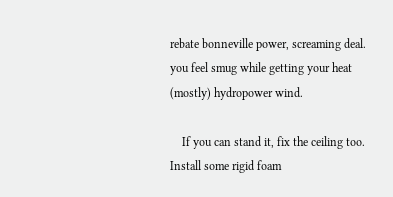rebate bonneville power, screaming deal. you feel smug while getting your heat (mostly) hydropower wind.

    If you can stand it, fix the ceiling too. Install some rigid foam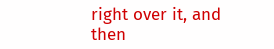right over it, and then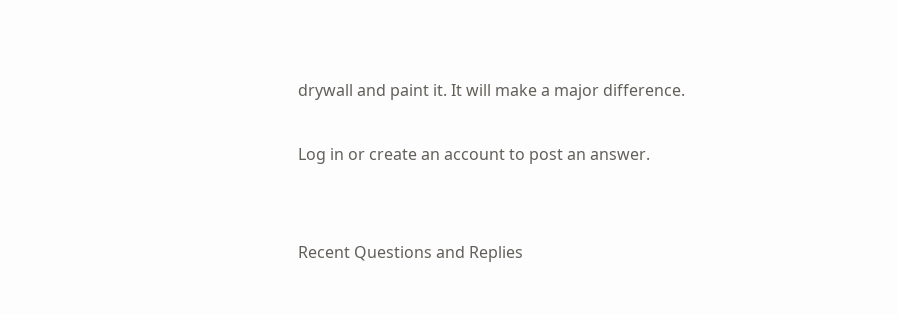drywall and paint it. It will make a major difference.

Log in or create an account to post an answer.


Recent Questions and Replies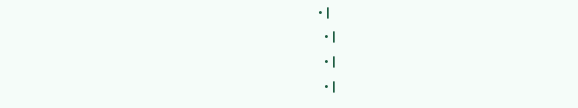• |
  • |
  • |
  • |